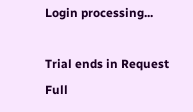Login processing...

Trial ends in Request Full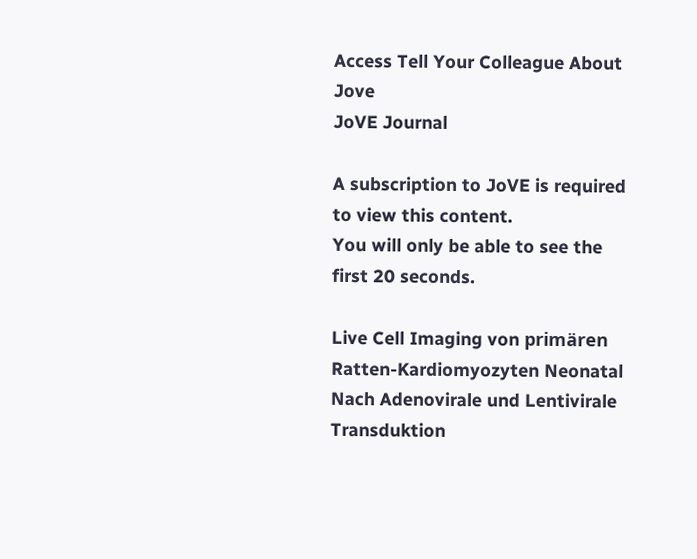Access Tell Your Colleague About Jove
JoVE Journal

A subscription to JoVE is required to view this content.
You will only be able to see the first 20 seconds.

Live Cell Imaging von primären Ratten-Kardiomyozyten Neonatal Nach Adenovirale und Lentivirale Transduktion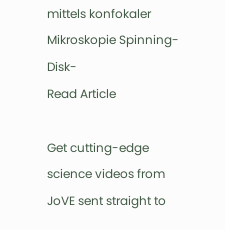mittels konfokaler Mikroskopie Spinning-Disk-
Read Article

Get cutting-edge science videos from JoVE sent straight to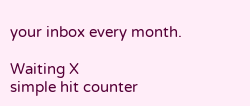your inbox every month.

Waiting X
simple hit counter